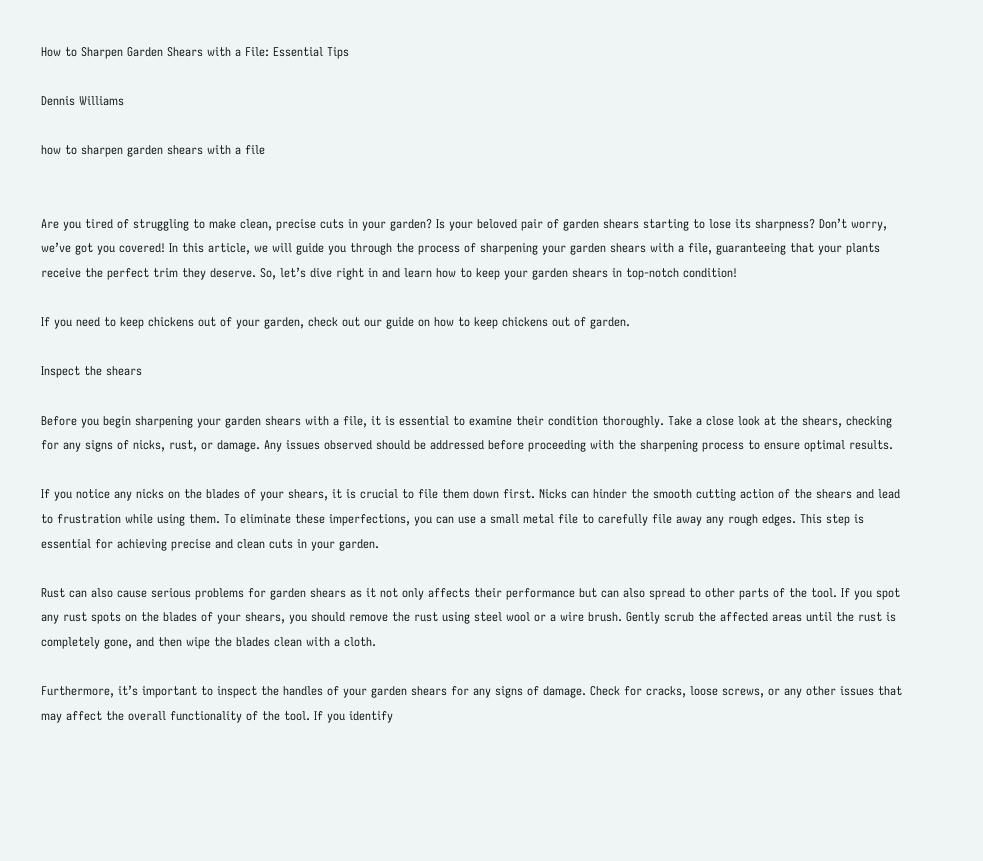How to Sharpen Garden Shears with a File: Essential Tips

Dennis Williams

how to sharpen garden shears with a file


Are you tired of struggling to make clean, precise cuts in your garden? Is your beloved pair of garden shears starting to lose its sharpness? Don’t worry, we’ve got you covered! In this article, we will guide you through the process of sharpening your garden shears with a file, guaranteeing that your plants receive the perfect trim they deserve. So, let’s dive right in and learn how to keep your garden shears in top-notch condition!

If you need to keep chickens out of your garden, check out our guide on how to keep chickens out of garden.

Inspect the shears

Before you begin sharpening your garden shears with a file, it is essential to examine their condition thoroughly. Take a close look at the shears, checking for any signs of nicks, rust, or damage. Any issues observed should be addressed before proceeding with the sharpening process to ensure optimal results.

If you notice any nicks on the blades of your shears, it is crucial to file them down first. Nicks can hinder the smooth cutting action of the shears and lead to frustration while using them. To eliminate these imperfections, you can use a small metal file to carefully file away any rough edges. This step is essential for achieving precise and clean cuts in your garden.

Rust can also cause serious problems for garden shears as it not only affects their performance but can also spread to other parts of the tool. If you spot any rust spots on the blades of your shears, you should remove the rust using steel wool or a wire brush. Gently scrub the affected areas until the rust is completely gone, and then wipe the blades clean with a cloth.

Furthermore, it’s important to inspect the handles of your garden shears for any signs of damage. Check for cracks, loose screws, or any other issues that may affect the overall functionality of the tool. If you identify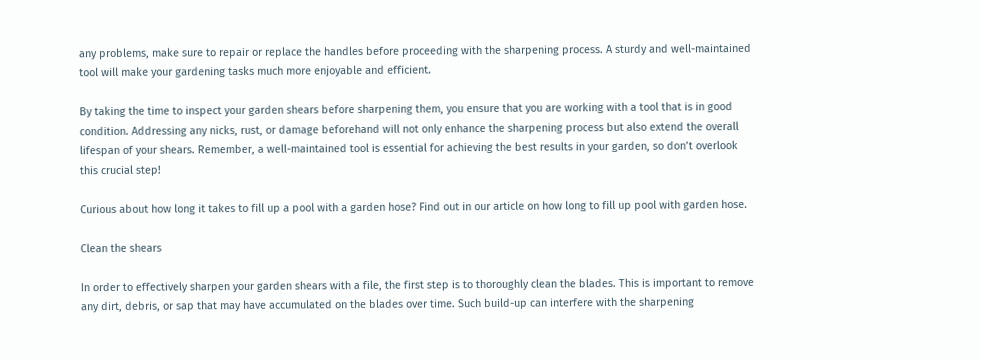any problems, make sure to repair or replace the handles before proceeding with the sharpening process. A sturdy and well-maintained tool will make your gardening tasks much more enjoyable and efficient.

By taking the time to inspect your garden shears before sharpening them, you ensure that you are working with a tool that is in good condition. Addressing any nicks, rust, or damage beforehand will not only enhance the sharpening process but also extend the overall lifespan of your shears. Remember, a well-maintained tool is essential for achieving the best results in your garden, so don’t overlook this crucial step!

Curious about how long it takes to fill up a pool with a garden hose? Find out in our article on how long to fill up pool with garden hose.

Clean the shears

In order to effectively sharpen your garden shears with a file, the first step is to thoroughly clean the blades. This is important to remove any dirt, debris, or sap that may have accumulated on the blades over time. Such build-up can interfere with the sharpening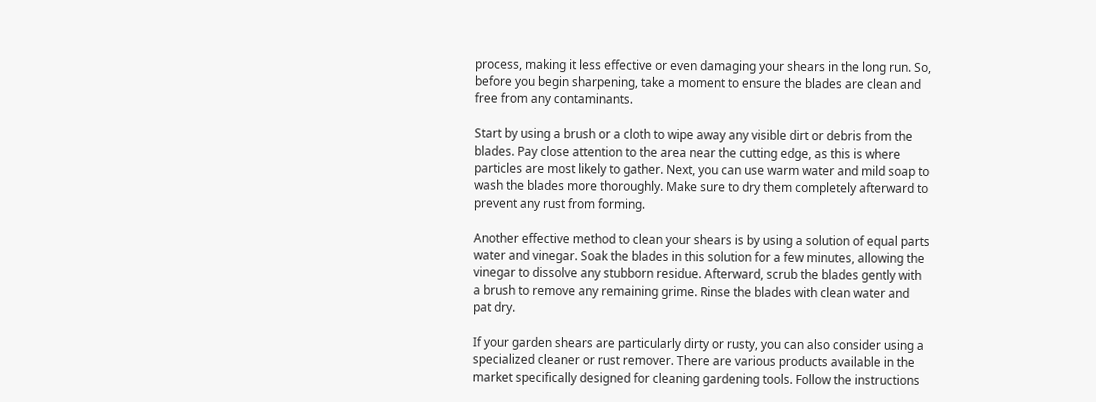process, making it less effective or even damaging your shears in the long run. So, before you begin sharpening, take a moment to ensure the blades are clean and free from any contaminants.

Start by using a brush or a cloth to wipe away any visible dirt or debris from the blades. Pay close attention to the area near the cutting edge, as this is where particles are most likely to gather. Next, you can use warm water and mild soap to wash the blades more thoroughly. Make sure to dry them completely afterward to prevent any rust from forming.

Another effective method to clean your shears is by using a solution of equal parts water and vinegar. Soak the blades in this solution for a few minutes, allowing the vinegar to dissolve any stubborn residue. Afterward, scrub the blades gently with a brush to remove any remaining grime. Rinse the blades with clean water and pat dry.

If your garden shears are particularly dirty or rusty, you can also consider using a specialized cleaner or rust remover. There are various products available in the market specifically designed for cleaning gardening tools. Follow the instructions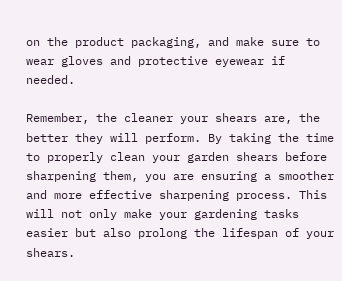on the product packaging, and make sure to wear gloves and protective eyewear if needed.

Remember, the cleaner your shears are, the better they will perform. By taking the time to properly clean your garden shears before sharpening them, you are ensuring a smoother and more effective sharpening process. This will not only make your gardening tasks easier but also prolong the lifespan of your shears.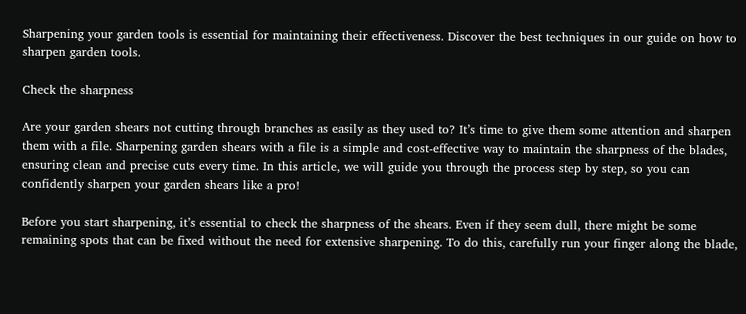Sharpening your garden tools is essential for maintaining their effectiveness. Discover the best techniques in our guide on how to sharpen garden tools.

Check the sharpness

Are your garden shears not cutting through branches as easily as they used to? It’s time to give them some attention and sharpen them with a file. Sharpening garden shears with a file is a simple and cost-effective way to maintain the sharpness of the blades, ensuring clean and precise cuts every time. In this article, we will guide you through the process step by step, so you can confidently sharpen your garden shears like a pro!

Before you start sharpening, it’s essential to check the sharpness of the shears. Even if they seem dull, there might be some remaining spots that can be fixed without the need for extensive sharpening. To do this, carefully run your finger along the blade,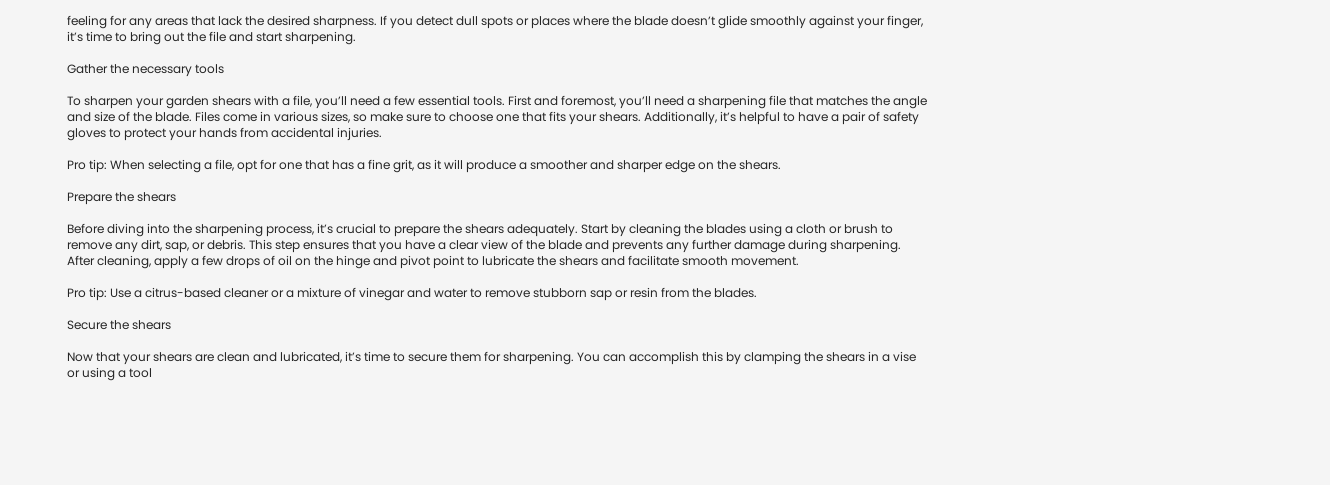feeling for any areas that lack the desired sharpness. If you detect dull spots or places where the blade doesn’t glide smoothly against your finger, it’s time to bring out the file and start sharpening.

Gather the necessary tools

To sharpen your garden shears with a file, you’ll need a few essential tools. First and foremost, you’ll need a sharpening file that matches the angle and size of the blade. Files come in various sizes, so make sure to choose one that fits your shears. Additionally, it’s helpful to have a pair of safety gloves to protect your hands from accidental injuries.

Pro tip: When selecting a file, opt for one that has a fine grit, as it will produce a smoother and sharper edge on the shears.

Prepare the shears

Before diving into the sharpening process, it’s crucial to prepare the shears adequately. Start by cleaning the blades using a cloth or brush to remove any dirt, sap, or debris. This step ensures that you have a clear view of the blade and prevents any further damage during sharpening. After cleaning, apply a few drops of oil on the hinge and pivot point to lubricate the shears and facilitate smooth movement.

Pro tip: Use a citrus-based cleaner or a mixture of vinegar and water to remove stubborn sap or resin from the blades.

Secure the shears

Now that your shears are clean and lubricated, it’s time to secure them for sharpening. You can accomplish this by clamping the shears in a vise or using a tool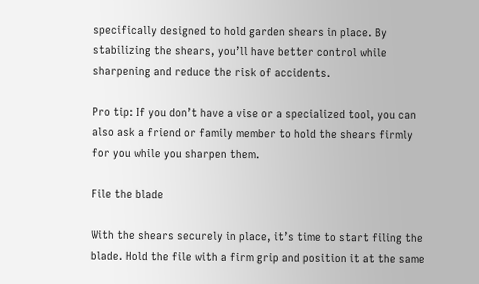specifically designed to hold garden shears in place. By stabilizing the shears, you’ll have better control while sharpening and reduce the risk of accidents.

Pro tip: If you don’t have a vise or a specialized tool, you can also ask a friend or family member to hold the shears firmly for you while you sharpen them.

File the blade

With the shears securely in place, it’s time to start filing the blade. Hold the file with a firm grip and position it at the same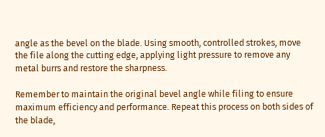angle as the bevel on the blade. Using smooth, controlled strokes, move the file along the cutting edge, applying light pressure to remove any metal burrs and restore the sharpness.

Remember to maintain the original bevel angle while filing to ensure maximum efficiency and performance. Repeat this process on both sides of the blade,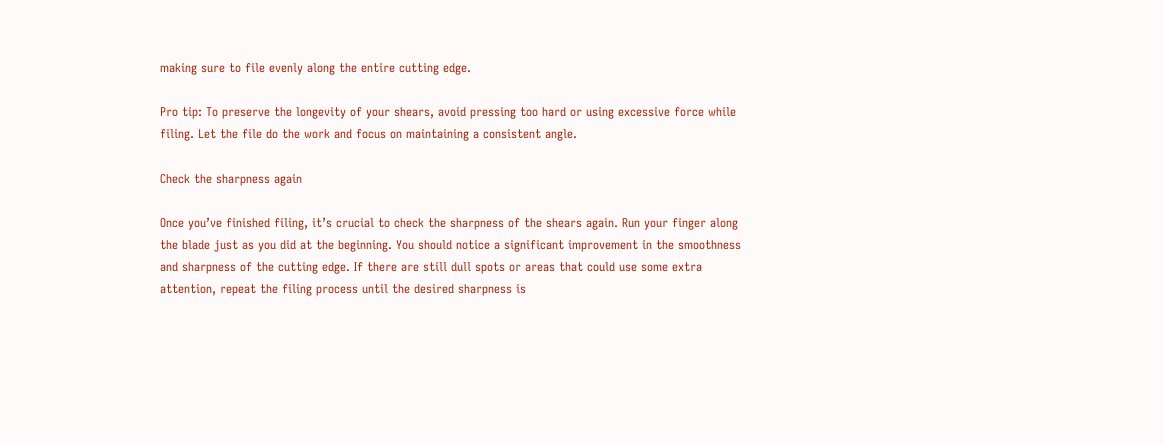making sure to file evenly along the entire cutting edge.

Pro tip: To preserve the longevity of your shears, avoid pressing too hard or using excessive force while filing. Let the file do the work and focus on maintaining a consistent angle.

Check the sharpness again

Once you’ve finished filing, it’s crucial to check the sharpness of the shears again. Run your finger along the blade just as you did at the beginning. You should notice a significant improvement in the smoothness and sharpness of the cutting edge. If there are still dull spots or areas that could use some extra attention, repeat the filing process until the desired sharpness is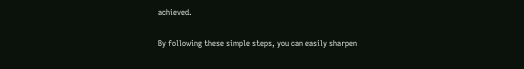achieved.

By following these simple steps, you can easily sharpen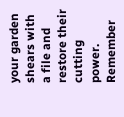your garden shears with a file and restore their cutting power. Remember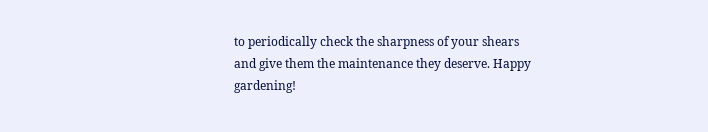to periodically check the sharpness of your shears and give them the maintenance they deserve. Happy gardening!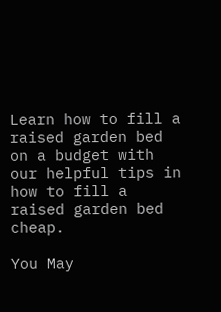Learn how to fill a raised garden bed on a budget with our helpful tips in how to fill a raised garden bed cheap.

You May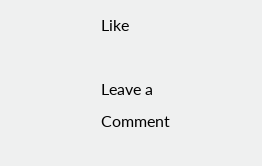Like

Leave a Comment